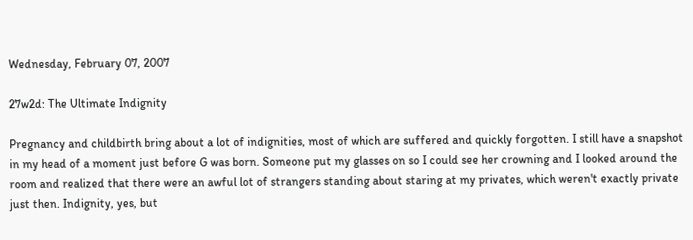Wednesday, February 07, 2007

27w2d: The Ultimate Indignity

Pregnancy and childbirth bring about a lot of indignities, most of which are suffered and quickly forgotten. I still have a snapshot in my head of a moment just before G was born. Someone put my glasses on so I could see her crowning and I looked around the room and realized that there were an awful lot of strangers standing about staring at my privates, which weren't exactly private just then. Indignity, yes, but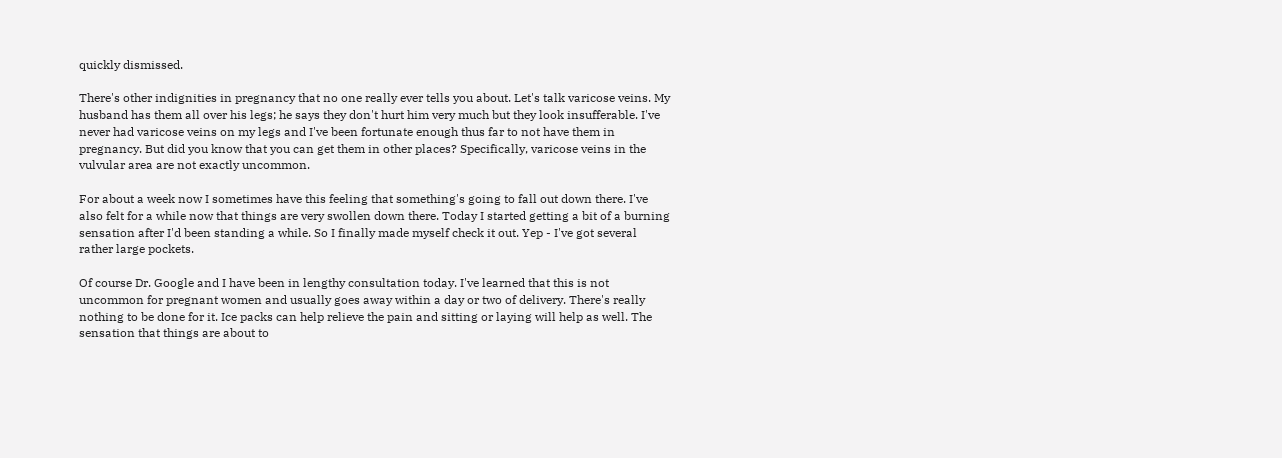quickly dismissed.

There's other indignities in pregnancy that no one really ever tells you about. Let's talk varicose veins. My husband has them all over his legs; he says they don't hurt him very much but they look insufferable. I've never had varicose veins on my legs and I've been fortunate enough thus far to not have them in pregnancy. But did you know that you can get them in other places? Specifically, varicose veins in the vulvular area are not exactly uncommon.

For about a week now I sometimes have this feeling that something's going to fall out down there. I've also felt for a while now that things are very swollen down there. Today I started getting a bit of a burning sensation after I'd been standing a while. So I finally made myself check it out. Yep - I've got several rather large pockets.

Of course Dr. Google and I have been in lengthy consultation today. I've learned that this is not uncommon for pregnant women and usually goes away within a day or two of delivery. There's really nothing to be done for it. Ice packs can help relieve the pain and sitting or laying will help as well. The sensation that things are about to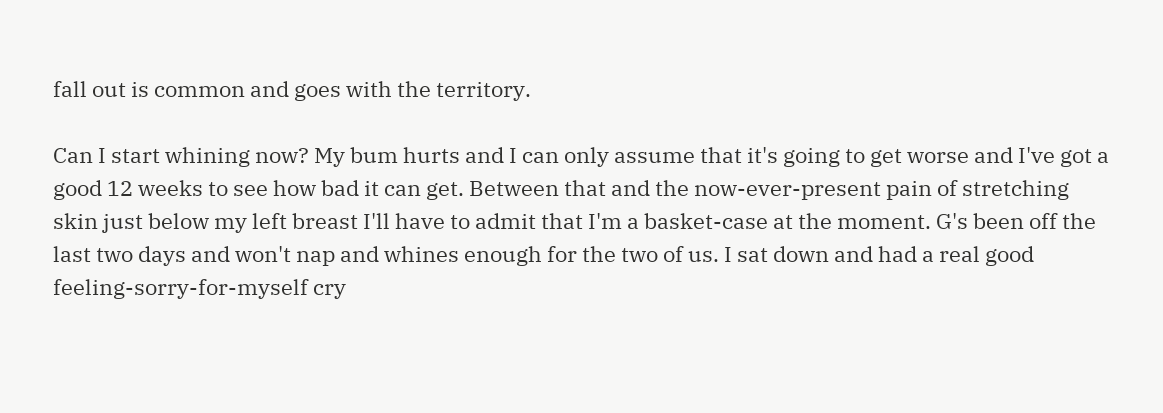fall out is common and goes with the territory.

Can I start whining now? My bum hurts and I can only assume that it's going to get worse and I've got a good 12 weeks to see how bad it can get. Between that and the now-ever-present pain of stretching skin just below my left breast I'll have to admit that I'm a basket-case at the moment. G's been off the last two days and won't nap and whines enough for the two of us. I sat down and had a real good feeling-sorry-for-myself cry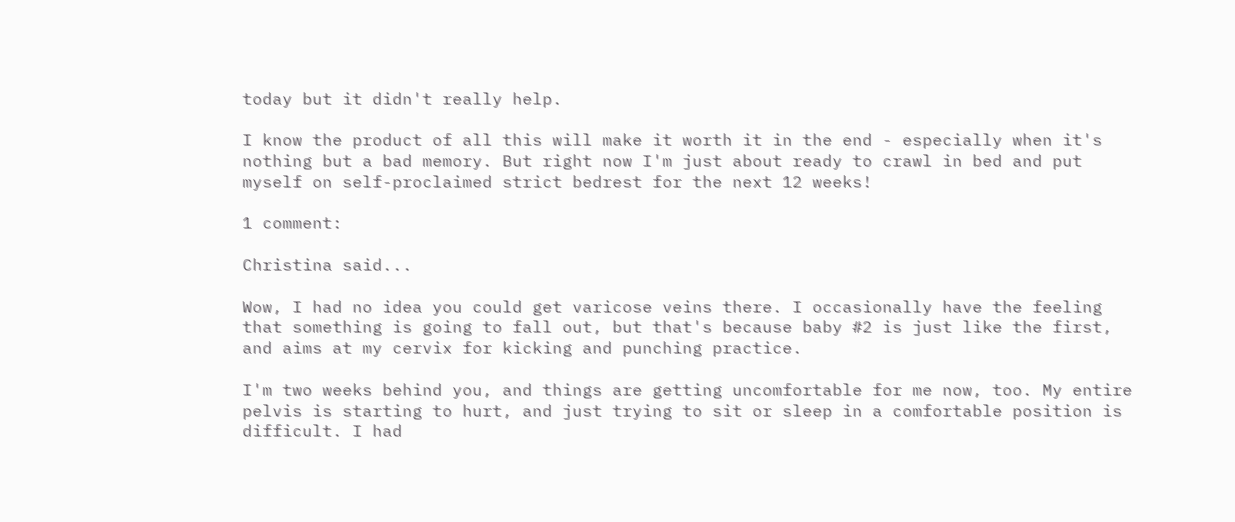today but it didn't really help.

I know the product of all this will make it worth it in the end - especially when it's nothing but a bad memory. But right now I'm just about ready to crawl in bed and put myself on self-proclaimed strict bedrest for the next 12 weeks!

1 comment:

Christina said...

Wow, I had no idea you could get varicose veins there. I occasionally have the feeling that something is going to fall out, but that's because baby #2 is just like the first, and aims at my cervix for kicking and punching practice.

I'm two weeks behind you, and things are getting uncomfortable for me now, too. My entire pelvis is starting to hurt, and just trying to sit or sleep in a comfortable position is difficult. I had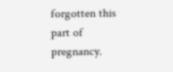forgotten this part of pregnancy.